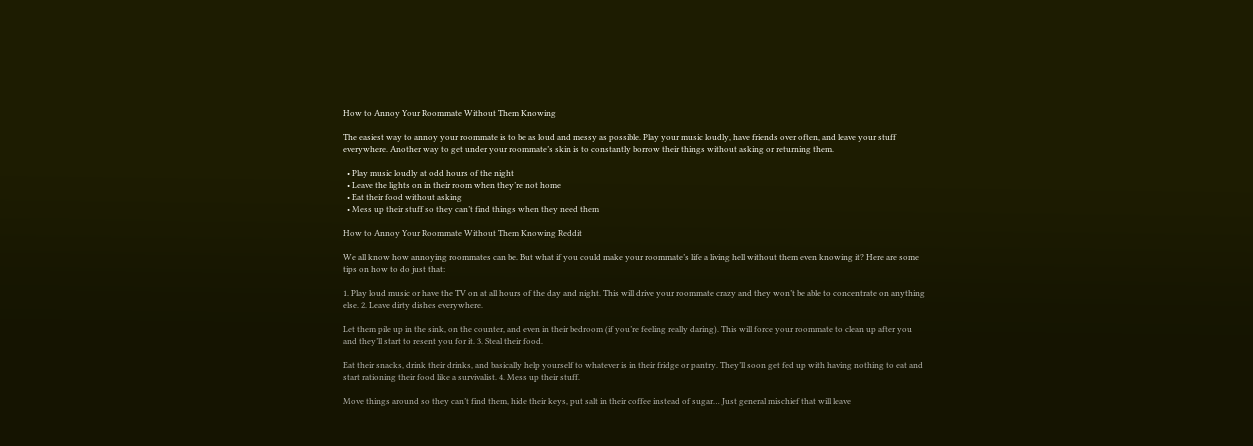How to Annoy Your Roommate Without Them Knowing

The easiest way to annoy your roommate is to be as loud and messy as possible. Play your music loudly, have friends over often, and leave your stuff everywhere. Another way to get under your roommate’s skin is to constantly borrow their things without asking or returning them.

  • Play music loudly at odd hours of the night
  • Leave the lights on in their room when they’re not home
  • Eat their food without asking
  • Mess up their stuff so they can’t find things when they need them

How to Annoy Your Roommate Without Them Knowing Reddit

We all know how annoying roommates can be. But what if you could make your roommate’s life a living hell without them even knowing it? Here are some tips on how to do just that:

1. Play loud music or have the TV on at all hours of the day and night. This will drive your roommate crazy and they won’t be able to concentrate on anything else. 2. Leave dirty dishes everywhere.

Let them pile up in the sink, on the counter, and even in their bedroom (if you’re feeling really daring). This will force your roommate to clean up after you and they’ll start to resent you for it. 3. Steal their food.

Eat their snacks, drink their drinks, and basically help yourself to whatever is in their fridge or pantry. They’ll soon get fed up with having nothing to eat and start rationing their food like a survivalist. 4. Mess up their stuff.

Move things around so they can’t find them, hide their keys, put salt in their coffee instead of sugar… Just general mischief that will leave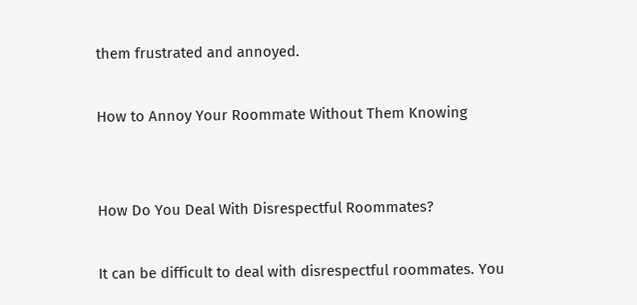them frustrated and annoyed.

How to Annoy Your Roommate Without Them Knowing


How Do You Deal With Disrespectful Roommates?

It can be difficult to deal with disrespectful roommates. You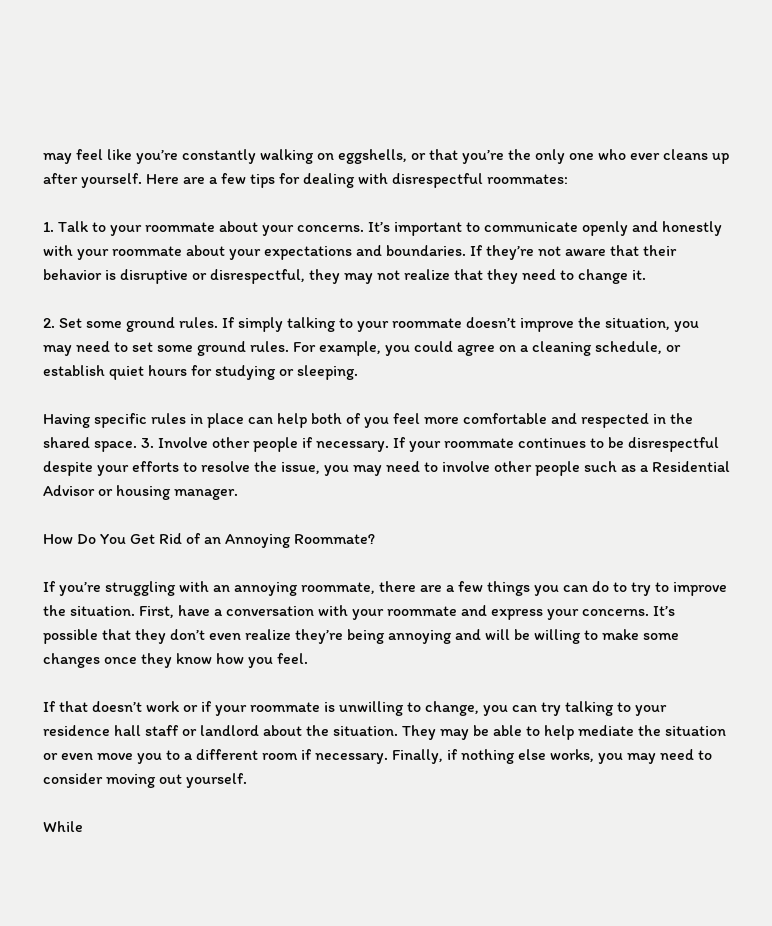may feel like you’re constantly walking on eggshells, or that you’re the only one who ever cleans up after yourself. Here are a few tips for dealing with disrespectful roommates:

1. Talk to your roommate about your concerns. It’s important to communicate openly and honestly with your roommate about your expectations and boundaries. If they’re not aware that their behavior is disruptive or disrespectful, they may not realize that they need to change it.

2. Set some ground rules. If simply talking to your roommate doesn’t improve the situation, you may need to set some ground rules. For example, you could agree on a cleaning schedule, or establish quiet hours for studying or sleeping.

Having specific rules in place can help both of you feel more comfortable and respected in the shared space. 3. Involve other people if necessary. If your roommate continues to be disrespectful despite your efforts to resolve the issue, you may need to involve other people such as a Residential Advisor or housing manager.

How Do You Get Rid of an Annoying Roommate?

If you’re struggling with an annoying roommate, there are a few things you can do to try to improve the situation. First, have a conversation with your roommate and express your concerns. It’s possible that they don’t even realize they’re being annoying and will be willing to make some changes once they know how you feel.

If that doesn’t work or if your roommate is unwilling to change, you can try talking to your residence hall staff or landlord about the situation. They may be able to help mediate the situation or even move you to a different room if necessary. Finally, if nothing else works, you may need to consider moving out yourself.

While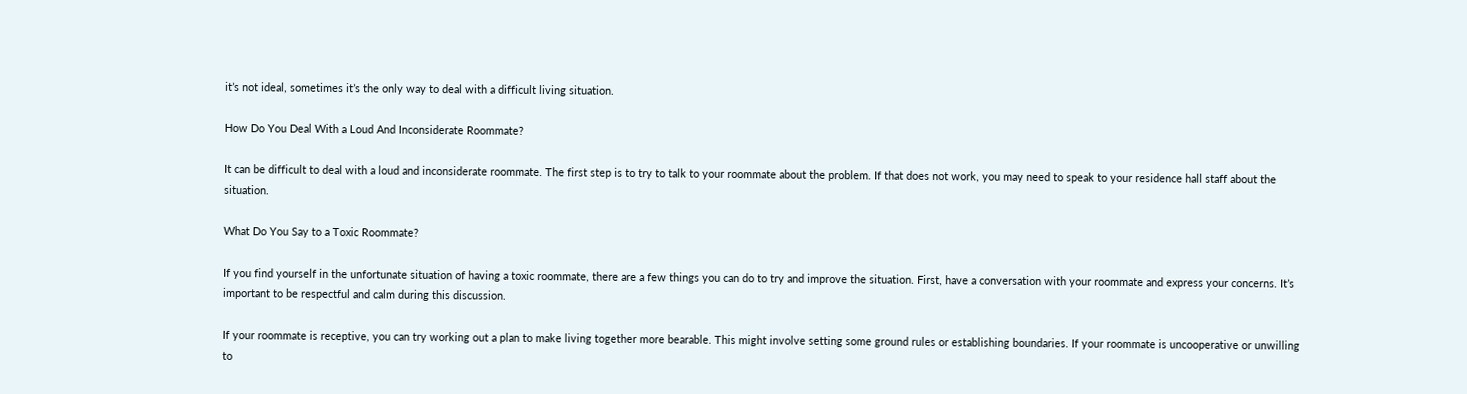it’s not ideal, sometimes it’s the only way to deal with a difficult living situation.

How Do You Deal With a Loud And Inconsiderate Roommate?

It can be difficult to deal with a loud and inconsiderate roommate. The first step is to try to talk to your roommate about the problem. If that does not work, you may need to speak to your residence hall staff about the situation.

What Do You Say to a Toxic Roommate?

If you find yourself in the unfortunate situation of having a toxic roommate, there are a few things you can do to try and improve the situation. First, have a conversation with your roommate and express your concerns. It’s important to be respectful and calm during this discussion.

If your roommate is receptive, you can try working out a plan to make living together more bearable. This might involve setting some ground rules or establishing boundaries. If your roommate is uncooperative or unwilling to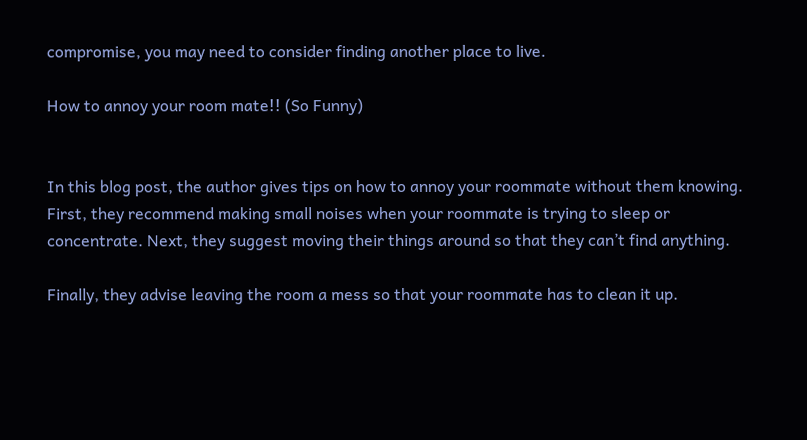compromise, you may need to consider finding another place to live.

How to annoy your room mate!! (So Funny)


In this blog post, the author gives tips on how to annoy your roommate without them knowing. First, they recommend making small noises when your roommate is trying to sleep or concentrate. Next, they suggest moving their things around so that they can’t find anything.

Finally, they advise leaving the room a mess so that your roommate has to clean it up.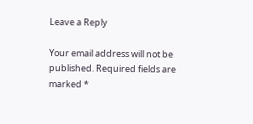Leave a Reply

Your email address will not be published. Required fields are marked *